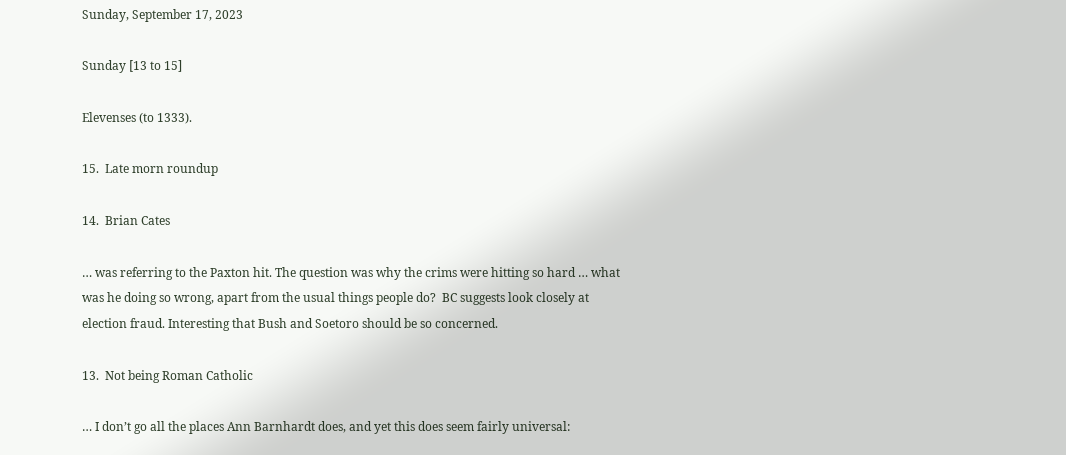Sunday, September 17, 2023

Sunday [13 to 15]

Elevenses (to 1333).

15.  Late morn roundup

14.  Brian Cates

… was referring to the Paxton hit. The question was why the crims were hitting so hard … what was he doing so wrong, apart from the usual things people do?  BC suggests look closely at election fraud. Interesting that Bush and Soetoro should be so concerned.

13.  Not being Roman Catholic

… I don’t go all the places Ann Barnhardt does, and yet this does seem fairly universal: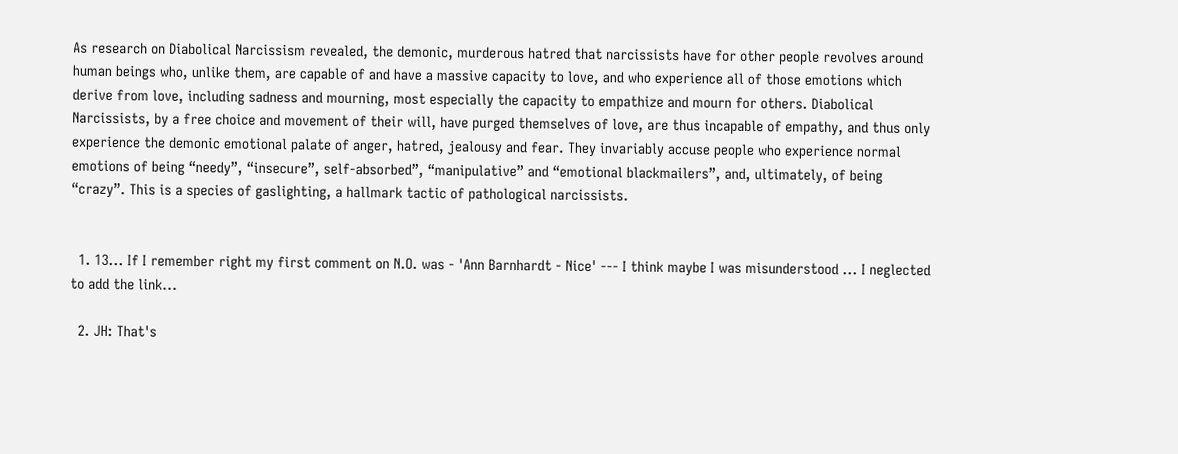As research on Diabolical Narcissism revealed, the demonic, murderous hatred that narcissists have for other people revolves around human beings who, unlike them, are capable of and have a massive capacity to love, and who experience all of those emotions which derive from love, including sadness and mourning, most especially the capacity to empathize and mourn for others. Diabolical Narcissists, by a free choice and movement of their will, have purged themselves of love, are thus incapable of empathy, and thus only experience the demonic emotional palate of anger, hatred, jealousy and fear. They invariably accuse people who experience normal emotions of being “needy”, “insecure”, self-absorbed”, “manipulative” and “emotional blackmailers”, and, ultimately, of being “crazy”. This is a species of gaslighting, a hallmark tactic of pathological narcissists.


  1. 13... If I remember right my first comment on N.O. was - 'Ann Barnhardt - Nice' --- I think maybe I was misunderstood ... I neglected to add the link...

  2. JH: That's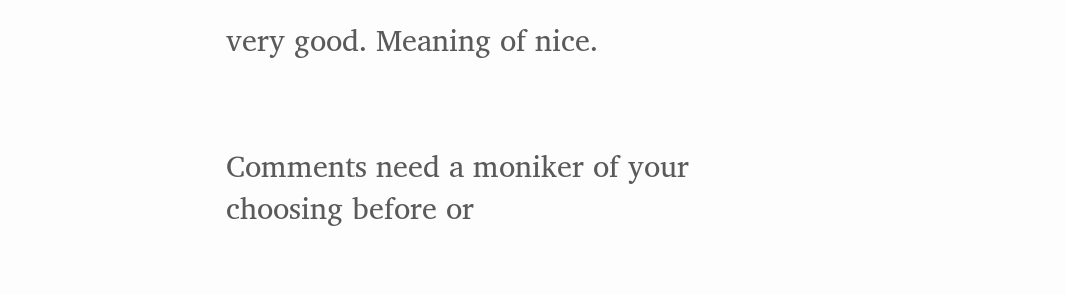very good. Meaning of nice.


Comments need a moniker of your choosing before or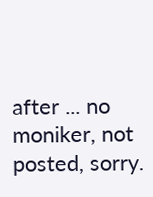after ... no moniker, not posted, sorry.